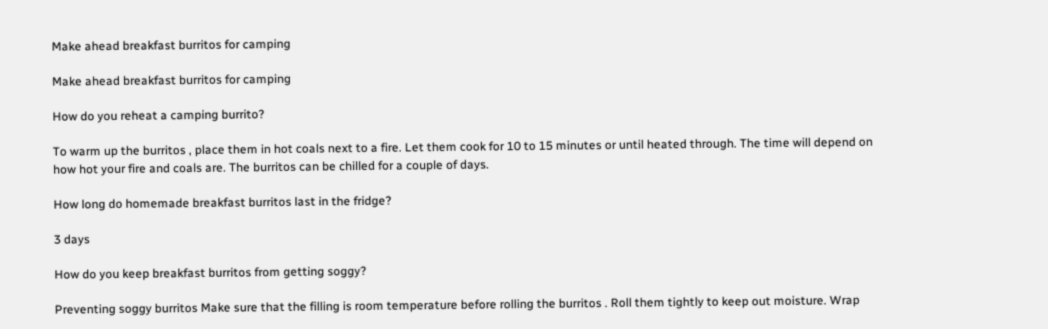Make ahead breakfast burritos for camping

Make ahead breakfast burritos for camping

How do you reheat a camping burrito?

To warm up the burritos , place them in hot coals next to a fire. Let them cook for 10 to 15 minutes or until heated through. The time will depend on how hot your fire and coals are. The burritos can be chilled for a couple of days.

How long do homemade breakfast burritos last in the fridge?

3 days

How do you keep breakfast burritos from getting soggy?

Preventing soggy burritos Make sure that the filling is room temperature before rolling the burritos . Roll them tightly to keep out moisture. Wrap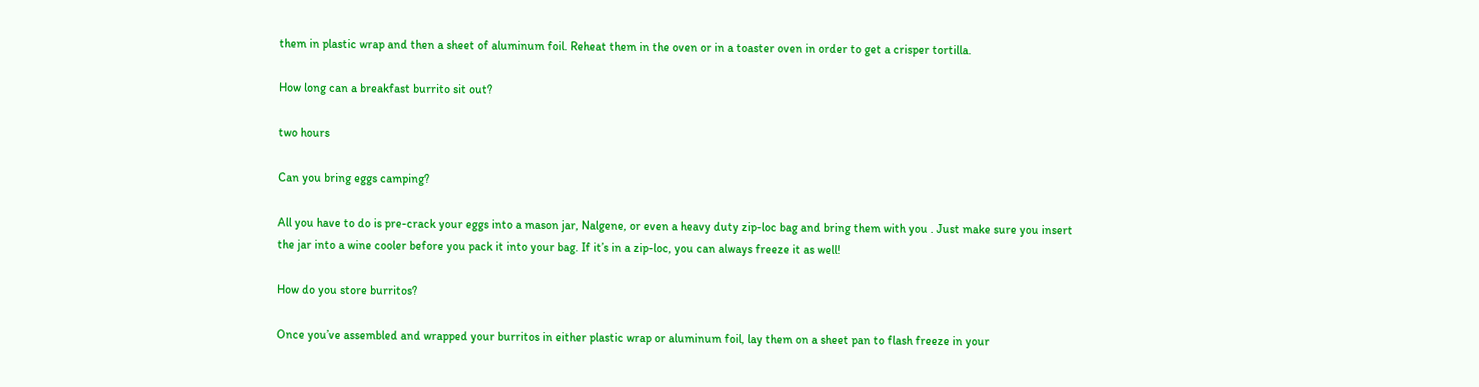them in plastic wrap and then a sheet of aluminum foil. Reheat them in the oven or in a toaster oven in order to get a crisper tortilla.

How long can a breakfast burrito sit out?

two hours

Can you bring eggs camping?

All you have to do is pre-crack your eggs into a mason jar, Nalgene, or even a heavy duty zip-loc bag and bring them with you . Just make sure you insert the jar into a wine cooler before you pack it into your bag. If it’s in a zip-loc, you can always freeze it as well!

How do you store burritos?

Once you’ve assembled and wrapped your burritos in either plastic wrap or aluminum foil, lay them on a sheet pan to flash freeze in your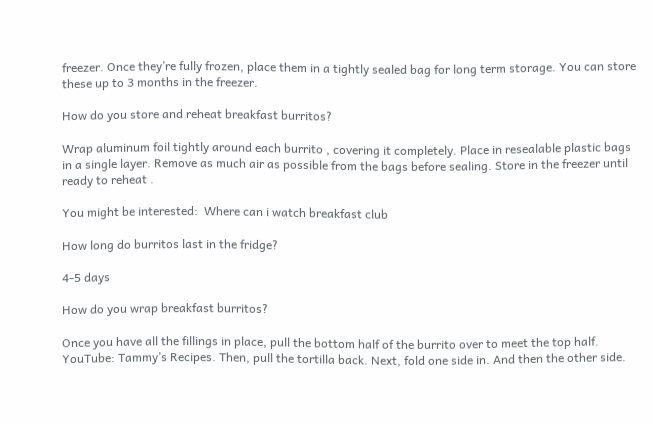freezer. Once they’re fully frozen, place them in a tightly sealed bag for long term storage. You can store these up to 3 months in the freezer.

How do you store and reheat breakfast burritos?

Wrap aluminum foil tightly around each burrito , covering it completely. Place in resealable plastic bags in a single layer. Remove as much air as possible from the bags before sealing. Store in the freezer until ready to reheat .

You might be interested:  Where can i watch breakfast club

How long do burritos last in the fridge?

4-5 days

How do you wrap breakfast burritos?

Once you have all the fillings in place, pull the bottom half of the burrito over to meet the top half. YouTube: Tammy’s Recipes. Then, pull the tortilla back. Next, fold one side in. And then the other side.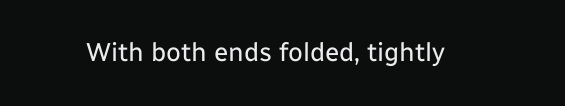With both ends folded, tightly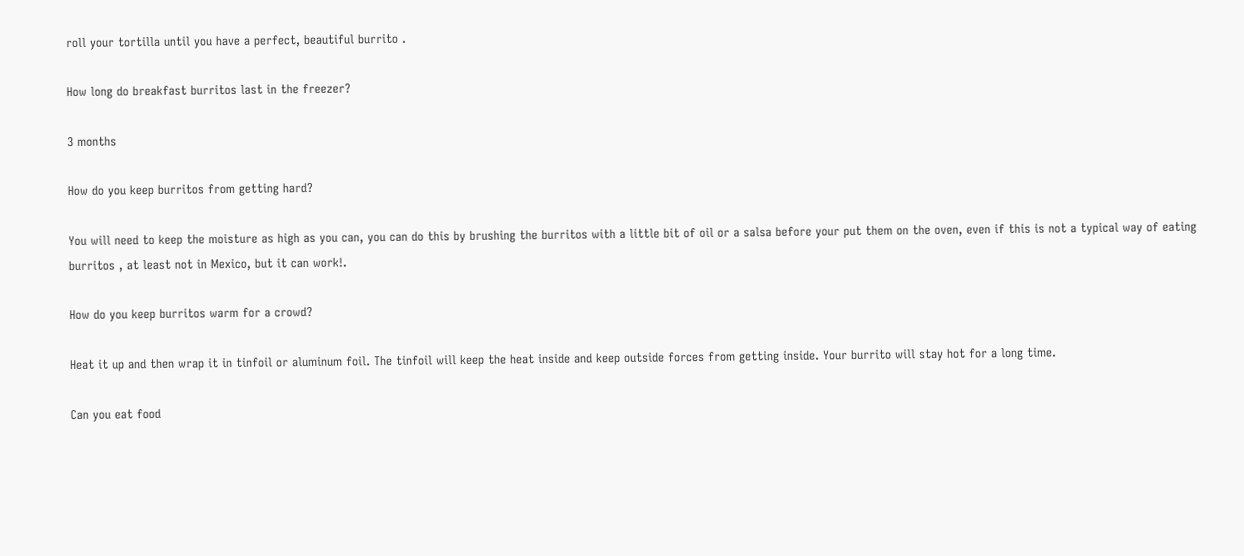roll your tortilla until you have a perfect, beautiful burrito .

How long do breakfast burritos last in the freezer?

3 months

How do you keep burritos from getting hard?

You will need to keep the moisture as high as you can, you can do this by brushing the burritos with a little bit of oil or a salsa before your put them on the oven, even if this is not a typical way of eating burritos , at least not in Mexico, but it can work!.

How do you keep burritos warm for a crowd?

Heat it up and then wrap it in tinfoil or aluminum foil. The tinfoil will keep the heat inside and keep outside forces from getting inside. Your burrito will stay hot for a long time.

Can you eat food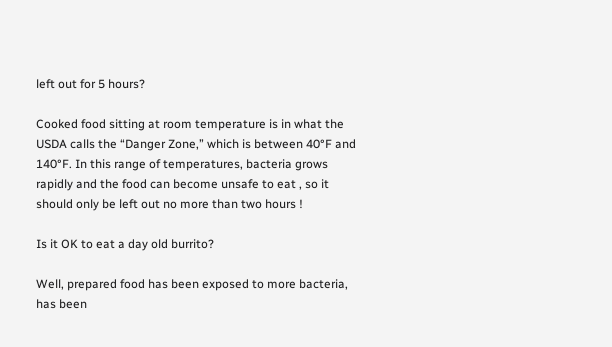left out for 5 hours?

Cooked food sitting at room temperature is in what the USDA calls the “Danger Zone,” which is between 40°F and 140°F. In this range of temperatures, bacteria grows rapidly and the food can become unsafe to eat , so it should only be left out no more than two hours !

Is it OK to eat a day old burrito?

Well, prepared food has been exposed to more bacteria, has been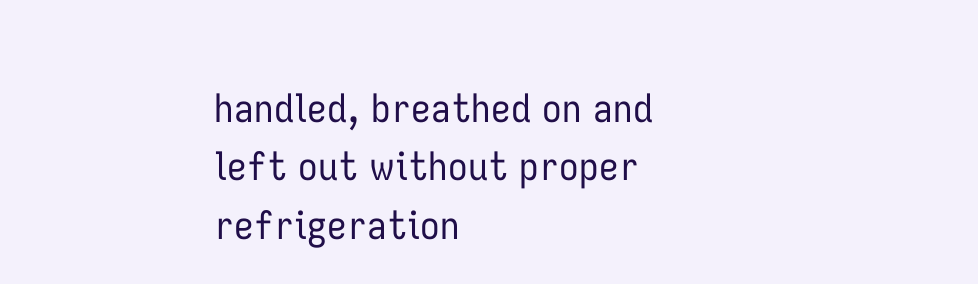handled, breathed on and left out without proper refrigeration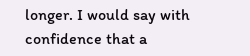longer. I would say with confidence that a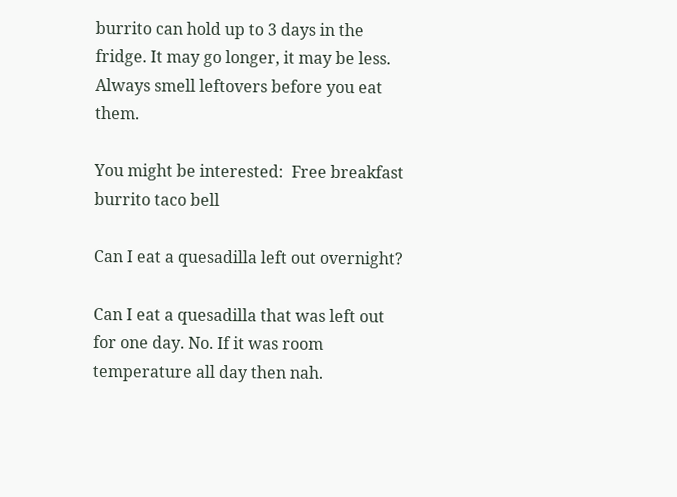burrito can hold up to 3 days in the fridge. It may go longer, it may be less. Always smell leftovers before you eat them.

You might be interested:  Free breakfast burrito taco bell

Can I eat a quesadilla left out overnight?

Can I eat a quesadilla that was left out for one day. No. If it was room temperature all day then nah.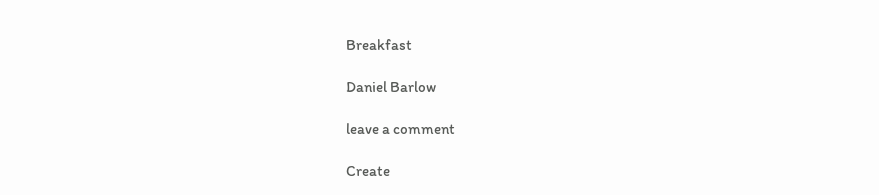Breakfast

Daniel Barlow

leave a comment

Create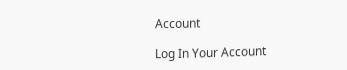Account

Log In Your Account